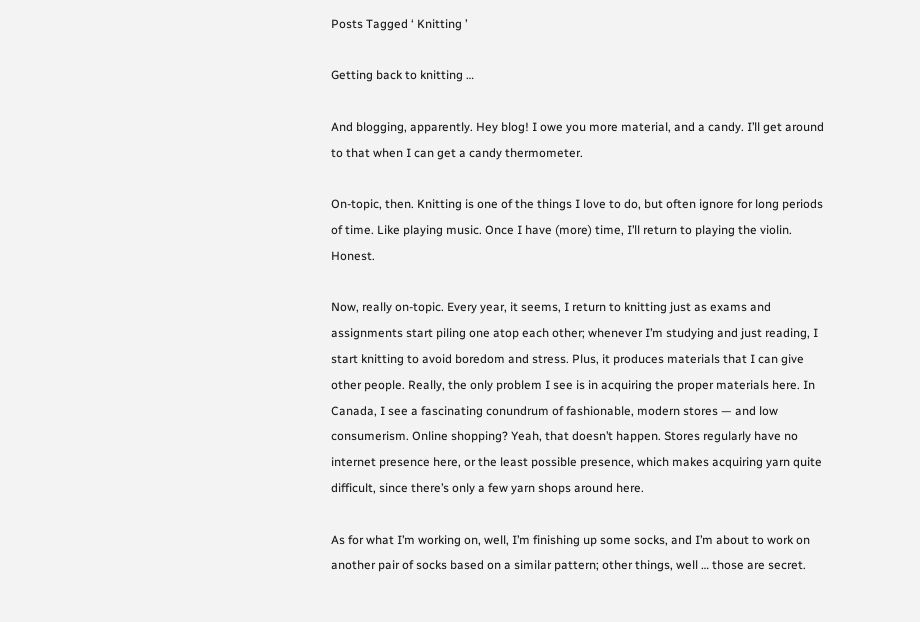Posts Tagged ‘ Knitting ’

Getting back to knitting …

And blogging, apparently. Hey blog! I owe you more material, and a candy. I’ll get around to that when I can get a candy thermometer.

On-topic, then. Knitting is one of the things I love to do, but often ignore for long periods of time. Like playing music. Once I have (more) time, I’ll return to playing the violin. Honest.

Now, really on-topic. Every year, it seems, I return to knitting just as exams and assignments start piling one atop each other; whenever I’m studying and just reading, I start knitting to avoid boredom and stress. Plus, it produces materials that I can give other people. Really, the only problem I see is in acquiring the proper materials here. In Canada, I see a fascinating conundrum of fashionable, modern stores — and low consumerism. Online shopping? Yeah, that doesn’t happen. Stores regularly have no internet presence here, or the least possible presence, which makes acquiring yarn quite difficult, since there’s only a few yarn shops around here.

As for what I’m working on, well, I’m finishing up some socks, and I’m about to work on another pair of socks based on a similar pattern; other things, well … those are secret.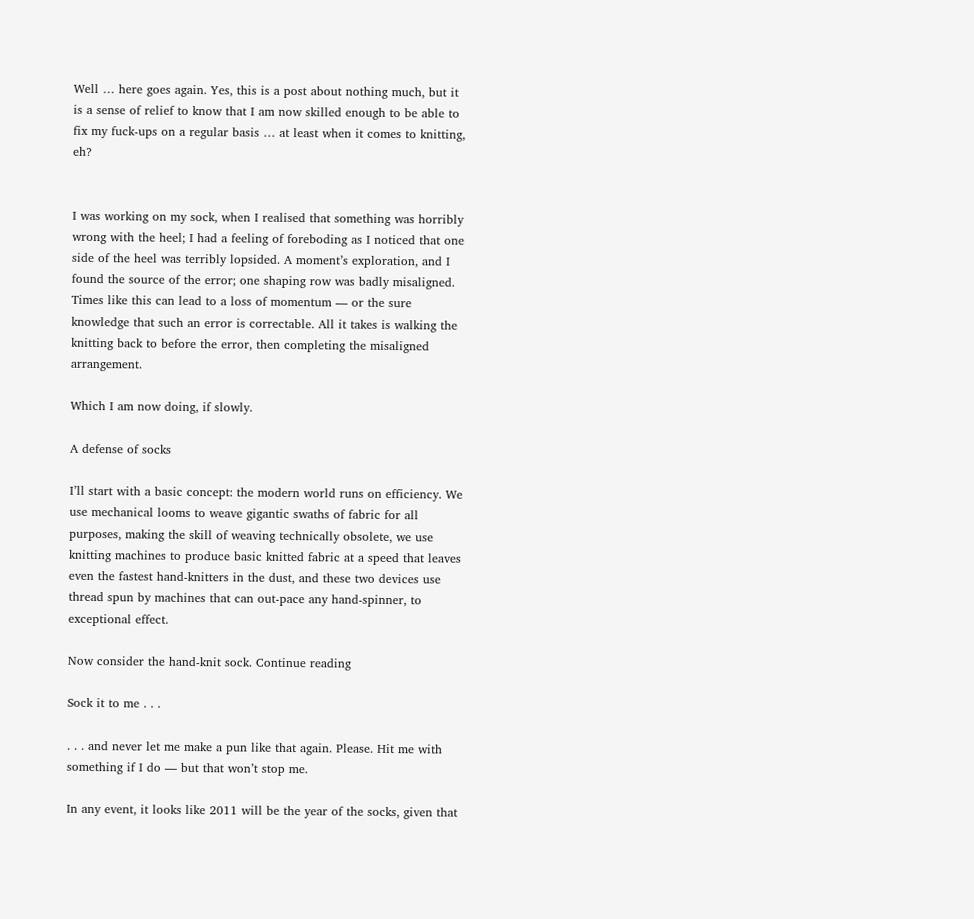Well … here goes again. Yes, this is a post about nothing much, but it is a sense of relief to know that I am now skilled enough to be able to fix my fuck-ups on a regular basis … at least when it comes to knitting, eh?


I was working on my sock, when I realised that something was horribly wrong with the heel; I had a feeling of foreboding as I noticed that one side of the heel was terribly lopsided. A moment’s exploration, and I found the source of the error; one shaping row was badly misaligned. Times like this can lead to a loss of momentum — or the sure knowledge that such an error is correctable. All it takes is walking the knitting back to before the error, then completing the misaligned arrangement.

Which I am now doing, if slowly.

A defense of socks

I’ll start with a basic concept: the modern world runs on efficiency. We use mechanical looms to weave gigantic swaths of fabric for all purposes, making the skill of weaving technically obsolete, we use knitting machines to produce basic knitted fabric at a speed that leaves even the fastest hand-knitters in the dust, and these two devices use thread spun by machines that can out-pace any hand-spinner, to exceptional effect.

Now consider the hand-knit sock. Continue reading

Sock it to me . . .

. . . and never let me make a pun like that again. Please. Hit me with something if I do — but that won’t stop me.

In any event, it looks like 2011 will be the year of the socks, given that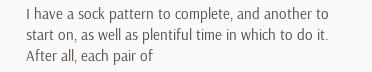I have a sock pattern to complete, and another to start on, as well as plentiful time in which to do it. After all, each pair of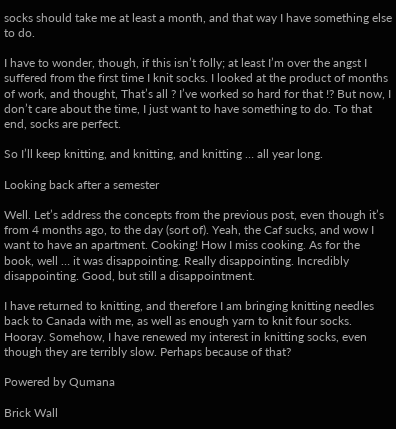socks should take me at least a month, and that way I have something else to do.

I have to wonder, though, if this isn’t folly; at least I’m over the angst I suffered from the first time I knit socks. I looked at the product of months of work, and thought, That’s all ? I’ve worked so hard for that !? But now, I don’t care about the time, I just want to have something to do. To that end, socks are perfect.

So I’ll keep knitting, and knitting, and knitting … all year long.

Looking back after a semester

Well. Let’s address the concepts from the previous post, even though it’s from 4 months ago, to the day (sort of). Yeah, the Caf sucks, and wow I want to have an apartment. Cooking! How I miss cooking. As for the book, well … it was disappointing. Really disappointing. Incredibly disappointing. Good, but still a disappointment.

I have returned to knitting, and therefore I am bringing knitting needles back to Canada with me, as well as enough yarn to knit four socks. Hooray. Somehow, I have renewed my interest in knitting socks, even though they are terribly slow. Perhaps because of that?

Powered by Qumana

Brick Wall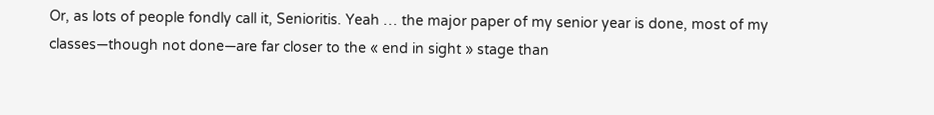Or, as lots of people fondly call it, Senioritis. Yeah … the major paper of my senior year is done, most of my classes—though not done—are far closer to the « end in sight » stage than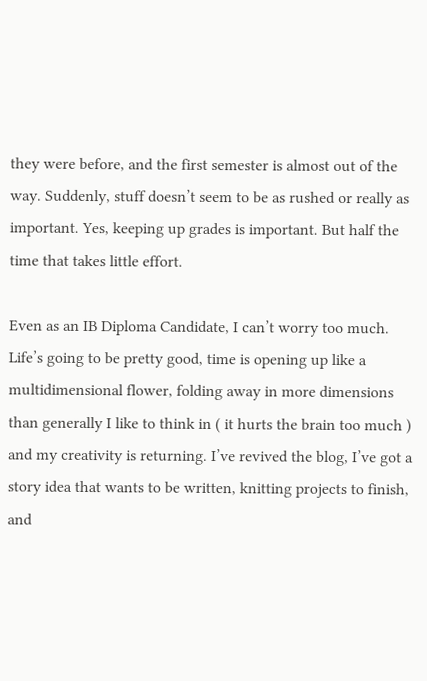they were before, and the first semester is almost out of the way. Suddenly, stuff doesn’t seem to be as rushed or really as important. Yes, keeping up grades is important. But half the time that takes little effort.

Even as an IB Diploma Candidate, I can’t worry too much. Life’s going to be pretty good, time is opening up like a multidimensional flower, folding away in more dimensions than generally I like to think in ( it hurts the brain too much ) and my creativity is returning. I’ve revived the blog, I’ve got a story idea that wants to be written, knitting projects to finish, and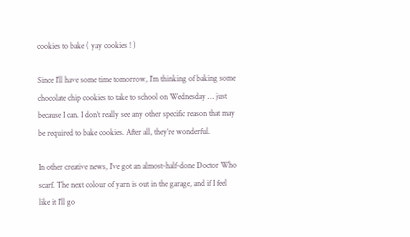cookies to bake ( yay cookies ! )

Since I’ll have some time tomorrow, I’m thinking of baking some chocolate chip cookies to take to school on Wednesday … just because I can. I don’t really see any other specific reason that may be required to bake cookies. After all, they’re wonderful.

In other creative news, I’ve got an almost-half-done Doctor Who scarf. The next colour of yarn is out in the garage, and if I feel like it I’ll go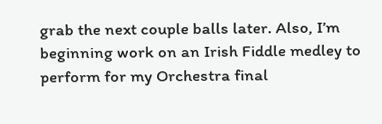grab the next couple balls later. Also, I’m beginning work on an Irish Fiddle medley to perform for my Orchestra final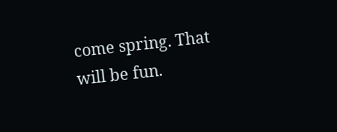come spring. That will be fun.